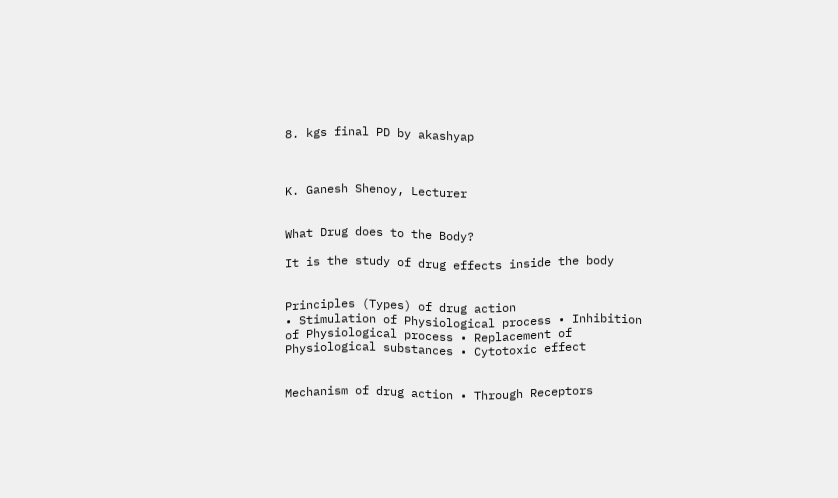8. kgs final PD by akashyap



K. Ganesh Shenoy, Lecturer


What Drug does to the Body?

It is the study of drug effects inside the body


Principles (Types) of drug action
• Stimulation of Physiological process • Inhibition of Physiological process • Replacement of Physiological substances • Cytotoxic effect


Mechanism of drug action • Through Receptors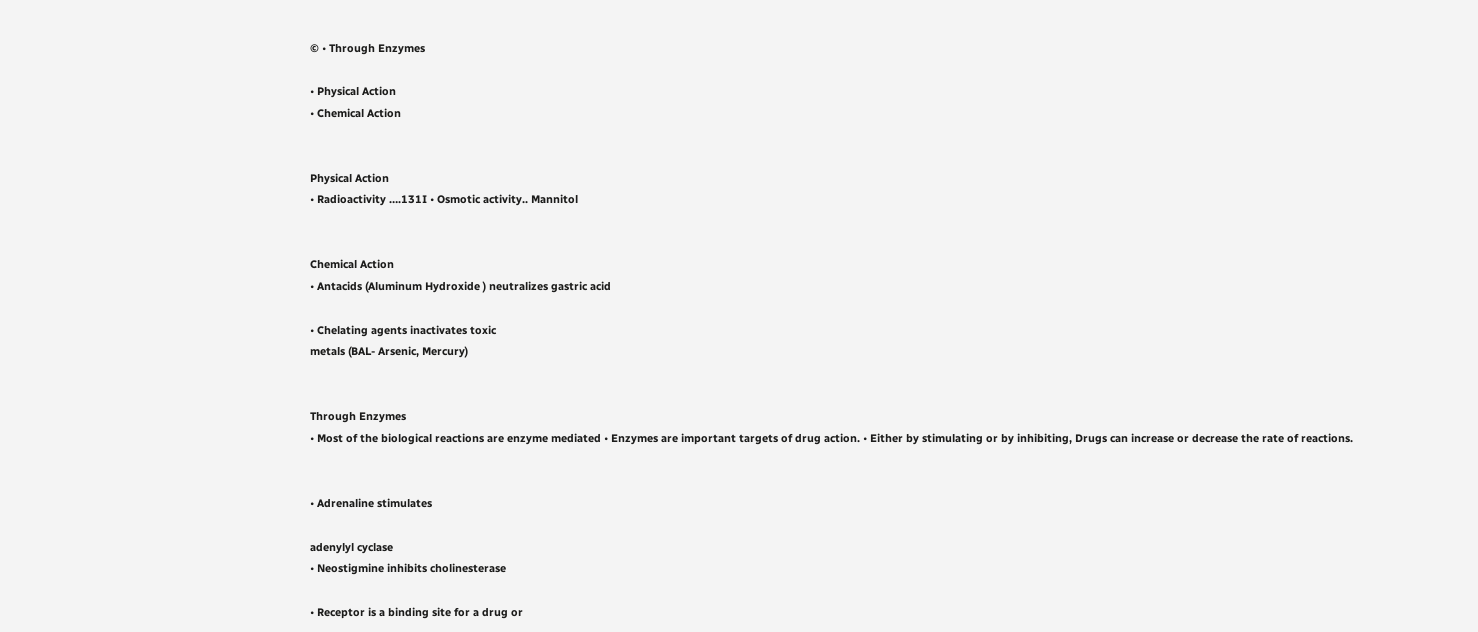© • Through Enzymes

• Physical Action
• Chemical Action


Physical Action
• Radioactivity ….131I • Osmotic activity.. Mannitol


Chemical Action
• Antacids (Aluminum Hydroxide ) neutralizes gastric acid

• Chelating agents inactivates toxic
metals (BAL- Arsenic, Mercury)


Through Enzymes
• Most of the biological reactions are enzyme mediated • Enzymes are important targets of drug action. • Either by stimulating or by inhibiting, Drugs can increase or decrease the rate of reactions.


• Adrenaline stimulates

adenylyl cyclase
• Neostigmine inhibits cholinesterase

• Receptor is a binding site for a drug or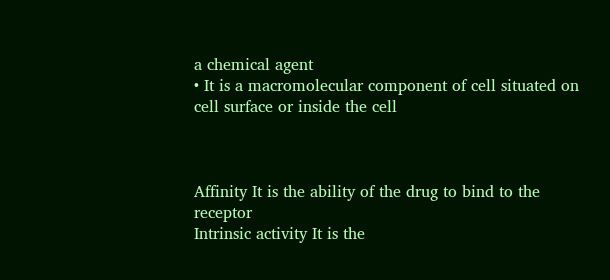a chemical agent
• It is a macromolecular component of cell situated on cell surface or inside the cell



Affinity It is the ability of the drug to bind to the receptor
Intrinsic activity It is the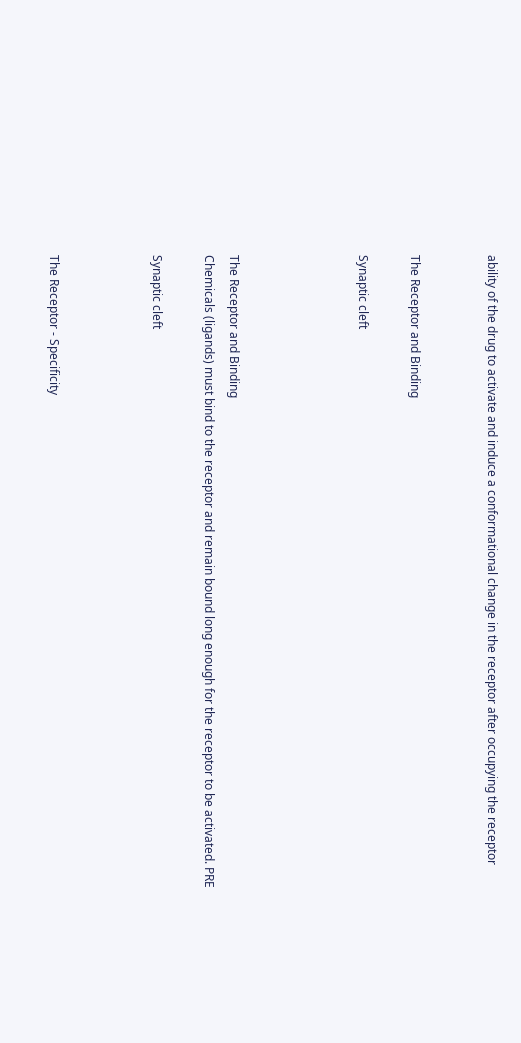ability of the drug to activate and induce a conformational change in the receptor after occupying the receptor


The Receptor and Binding

Synaptic cleft




The Receptor and Binding
Chemicals (ligands) must bind to the receptor and remain bound long enough for the receptor to be activated. PRE

Synaptic cleft



The Receptor - Specificity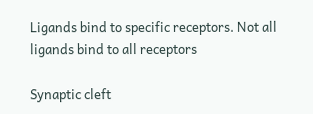Ligands bind to specific receptors. Not all ligands bind to all receptors

Synaptic cleft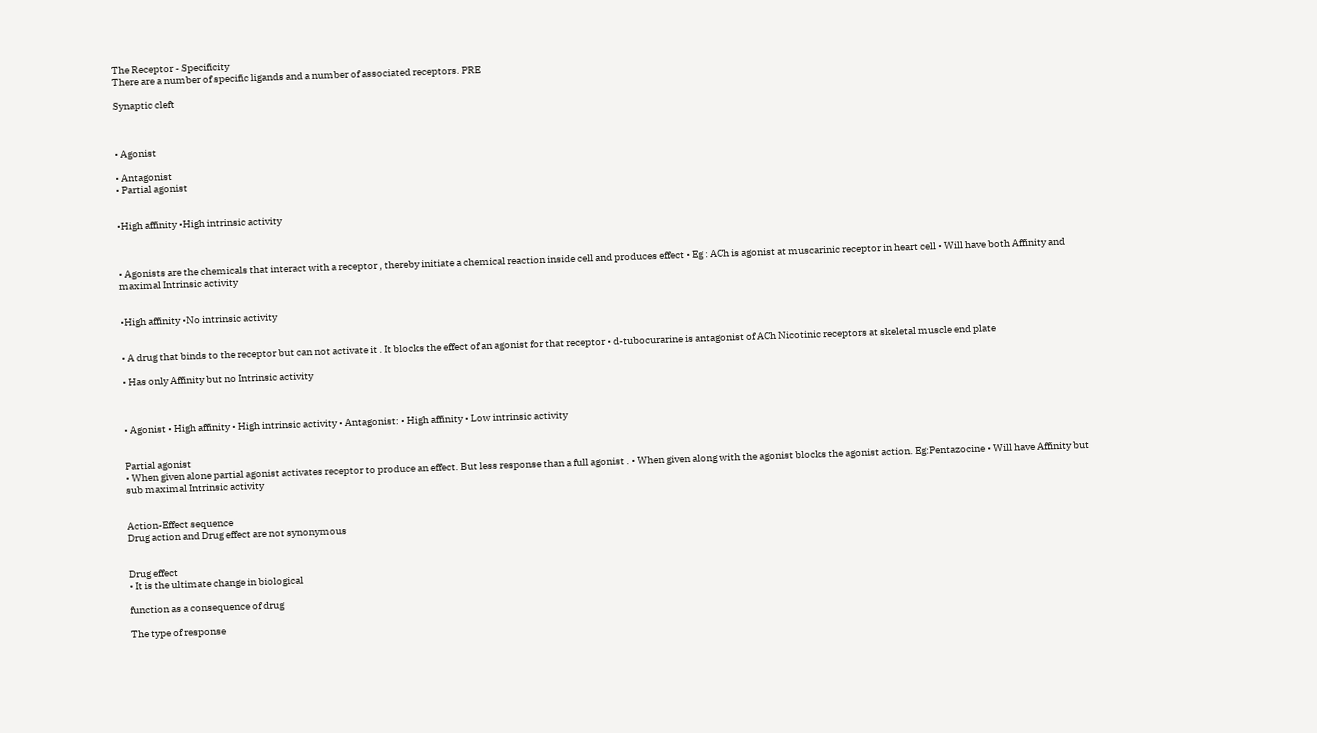The Receptor - Specificity
There are a number of specific ligands and a number of associated receptors. PRE

Synaptic cleft



• Agonist

• Antagonist
• Partial agonist


•High affinity •High intrinsic activity



• Agonists are the chemicals that interact with a receptor , thereby initiate a chemical reaction inside cell and produces effect • Eg : ACh is agonist at muscarinic receptor in heart cell • Will have both Affinity and maximal Intrinsic activity


•High affinity •No intrinsic activity


• A drug that binds to the receptor but can not activate it . It blocks the effect of an agonist for that receptor • d-tubocurarine is antagonist of ACh Nicotinic receptors at skeletal muscle end plate

• Has only Affinity but no Intrinsic activity



• Agonist • High affinity • High intrinsic activity • Antagonist: • High affinity • Low intrinsic activity


Partial agonist
• When given alone partial agonist activates receptor to produce an effect. But less response than a full agonist . • When given along with the agonist blocks the agonist action. Eg:Pentazocine • Will have Affinity but sub maximal Intrinsic activity


Action-Effect sequence
Drug action and Drug effect are not synonymous


Drug effect
• It is the ultimate change in biological

function as a consequence of drug

The type of response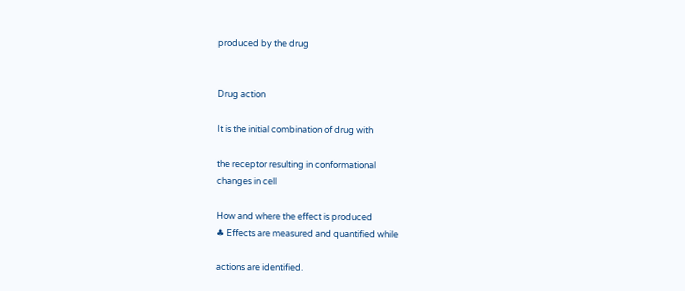produced by the drug


Drug action

It is the initial combination of drug with

the receptor resulting in conformational
changes in cell

How and where the effect is produced
♣ Effects are measured and quantified while

actions are identified.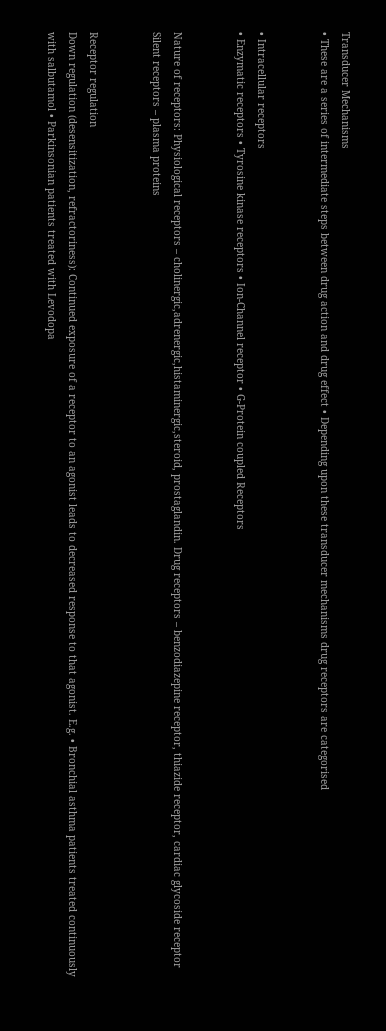Transducer Mechanisms
• These are a series of intermediate steps between drug action and drug effect • Depending upon these transducer mechanisms drug receptors are categorised


• Intracellular receptors
• Enzymatic receptors • Tyrosine kinase receptors • Ion-Channel receptor • G-Protein coupled Receptors


Nature of receptors: Physiological receptors – cholinergic,adrenergic,histaminergic,steroid, prostaglandin. Drug receptors – benzodiazepine receptor, thiazide receptor, cardiac glycoside receptor Silent receptors – plasma proteins


Receptor regulation
Down regulation (desensitization, refractoriness): Continued exposure of a receptor to an agonist leads to decreased response to that agonist. E.g. • Bronchial asthma patients treated continuously with salbutamol • Parkinsonian patients treated with Levodopa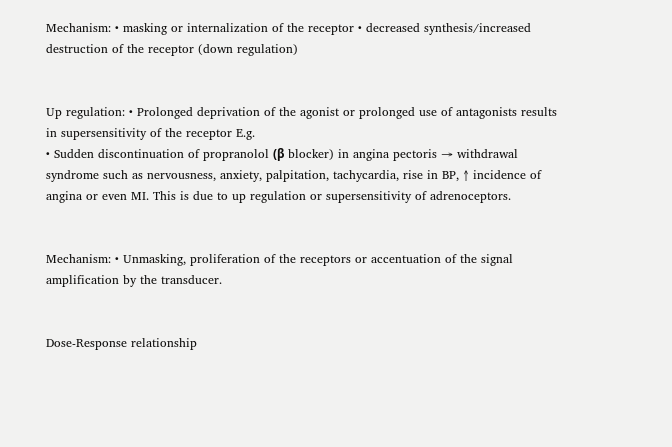Mechanism: • masking or internalization of the receptor • decreased synthesis/increased destruction of the receptor (down regulation)


Up regulation: • Prolonged deprivation of the agonist or prolonged use of antagonists results in supersensitivity of the receptor E.g.
• Sudden discontinuation of propranolol (β blocker) in angina pectoris → withdrawal syndrome such as nervousness, anxiety, palpitation, tachycardia, rise in BP, ↑ incidence of angina or even MI. This is due to up regulation or supersensitivity of adrenoceptors.


Mechanism: • Unmasking, proliferation of the receptors or accentuation of the signal amplification by the transducer.


Dose-Response relationship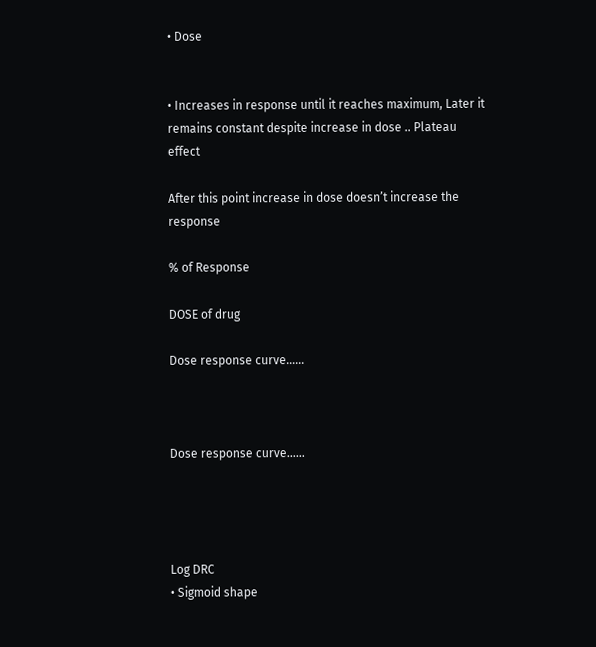• Dose


• Increases in response until it reaches maximum, Later it remains constant despite increase in dose .. Plateau effect

After this point increase in dose doesn’t increase the response

% of Response

DOSE of drug

Dose response curve…...



Dose response curve…...




Log DRC
• Sigmoid shape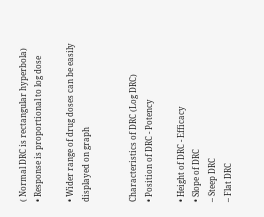( Normal DRC is rectangular hyperbola)
• Response is proportional to log dose

• Wider range of drug doses can be easily
displayed on graph


Characteristics of DRC (Log DRC)
• Position of DRC - Potency

• Height of DRC - Efficacy
• Slope of DRC
– Steep DRC
– Flat DRC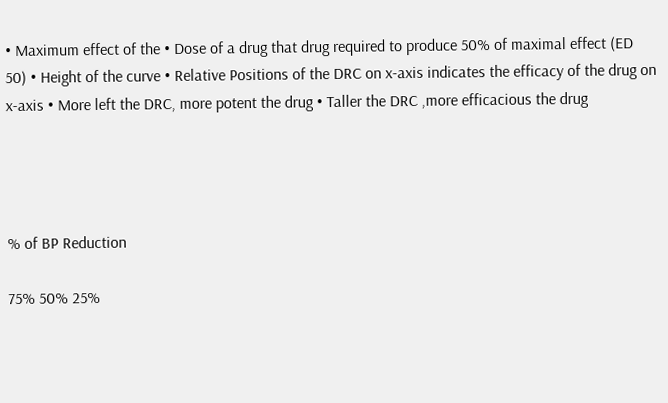• Maximum effect of the • Dose of a drug that drug required to produce 50% of maximal effect (ED 50) • Height of the curve • Relative Positions of the DRC on x-axis indicates the efficacy of the drug on x-axis • More left the DRC, more potent the drug • Taller the DRC ,more efficacious the drug




% of BP Reduction

75% 50% 25%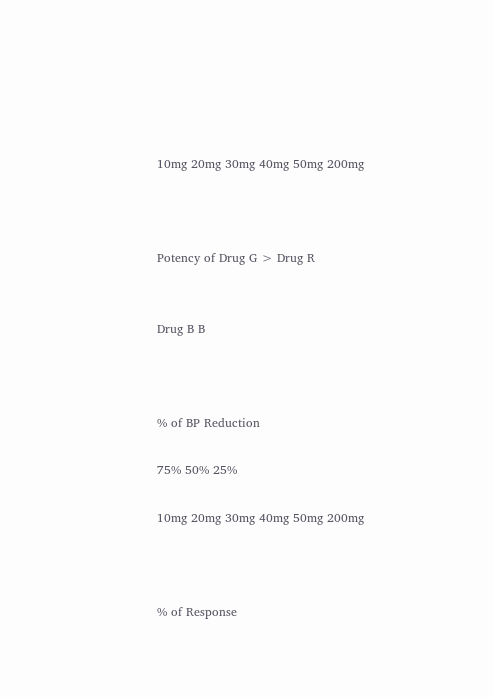10mg 20mg 30mg 40mg 50mg 200mg



Potency of Drug G > Drug R


Drug B B



% of BP Reduction

75% 50% 25%

10mg 20mg 30mg 40mg 50mg 200mg



% of Response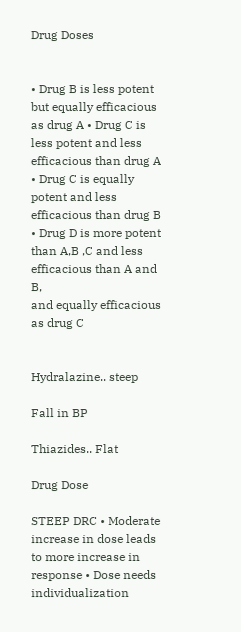Drug Doses


• Drug B is less potent but equally efficacious as drug A • Drug C is less potent and less efficacious than drug A • Drug C is equally potent and less efficacious than drug B • Drug D is more potent than A,B ,C and less efficacious than A and B,
and equally efficacious as drug C


Hydralazine.. steep

Fall in BP

Thiazides.. Flat

Drug Dose

STEEP DRC • Moderate increase in dose leads to more increase in response • Dose needs individualization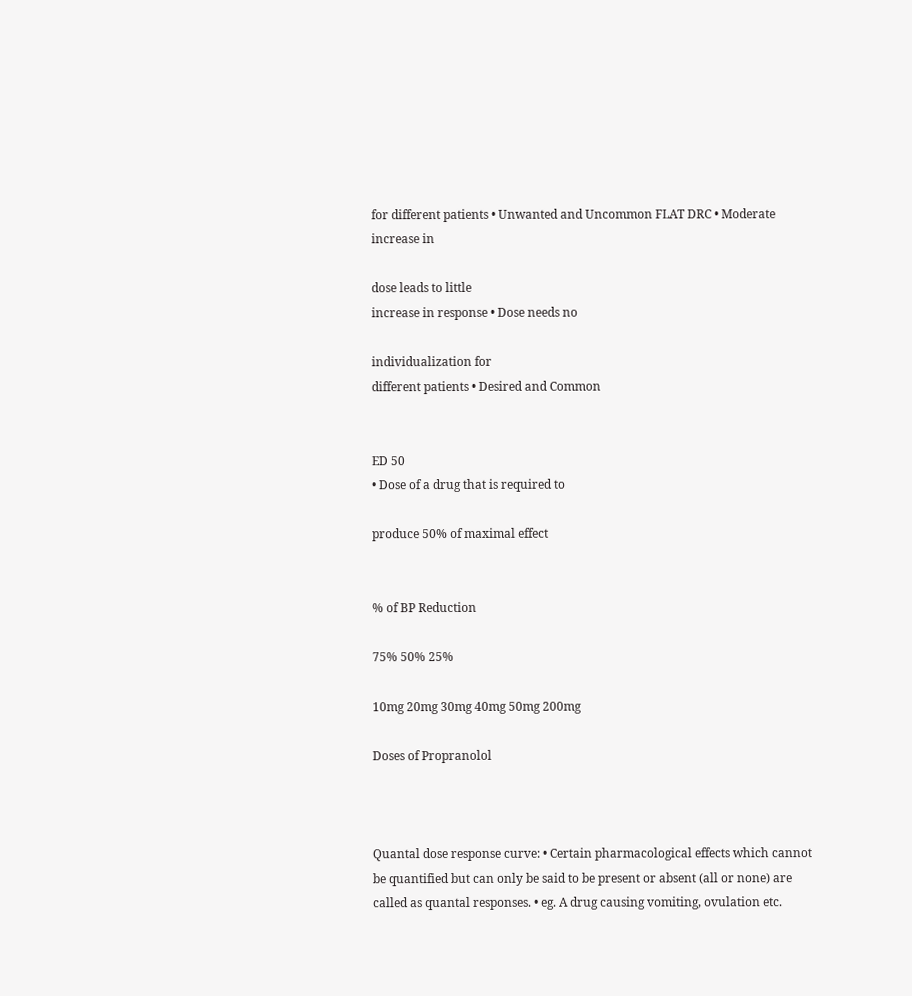for different patients • Unwanted and Uncommon FLAT DRC • Moderate increase in

dose leads to little
increase in response • Dose needs no

individualization for
different patients • Desired and Common


ED 50
• Dose of a drug that is required to

produce 50% of maximal effect


% of BP Reduction

75% 50% 25%

10mg 20mg 30mg 40mg 50mg 200mg

Doses of Propranolol



Quantal dose response curve: • Certain pharmacological effects which cannot be quantified but can only be said to be present or absent (all or none) are called as quantal responses. • eg. A drug causing vomiting, ovulation etc.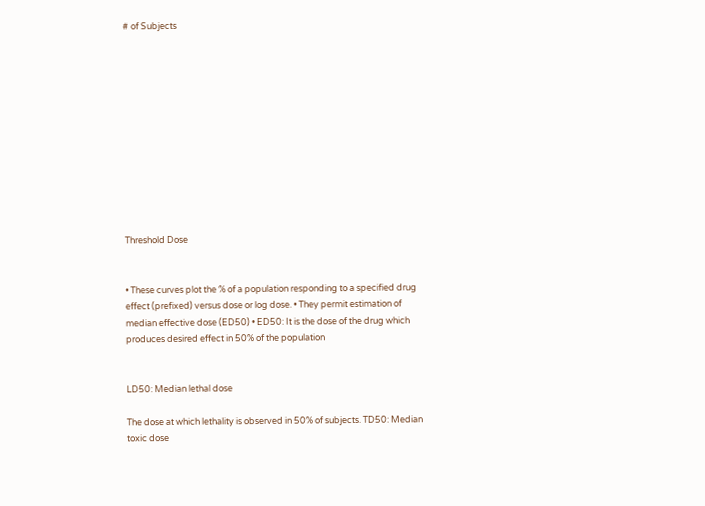# of Subjects












Threshold Dose


• These curves plot the % of a population responding to a specified drug effect (prefixed) versus dose or log dose. • They permit estimation of median effective dose (ED50) • ED50: It is the dose of the drug which produces desired effect in 50% of the population


LD50: Median lethal dose

The dose at which lethality is observed in 50% of subjects. TD50: Median toxic dose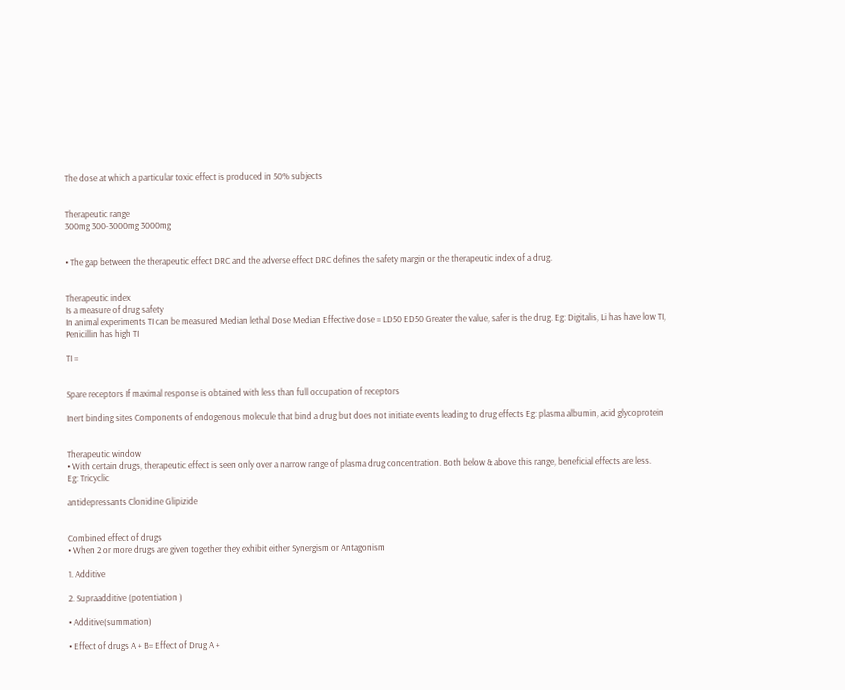The dose at which a particular toxic effect is produced in 50% subjects


Therapeutic range
300mg 300-3000mg 3000mg


• The gap between the therapeutic effect DRC and the adverse effect DRC defines the safety margin or the therapeutic index of a drug.


Therapeutic index
Is a measure of drug safety
In animal experiments TI can be measured Median lethal Dose Median Effective dose = LD50 ED50 Greater the value, safer is the drug. Eg: Digitalis, Li has have low TI, Penicillin has high TI

TI =


Spare receptors If maximal response is obtained with less than full occupation of receptors

Inert binding sites Components of endogenous molecule that bind a drug but does not initiate events leading to drug effects Eg: plasma albumin, acid glycoprotein


Therapeutic window
• With certain drugs, therapeutic effect is seen only over a narrow range of plasma drug concentration. Both below & above this range, beneficial effects are less.
Eg: Tricyclic

antidepressants Clonidine Glipizide


Combined effect of drugs
• When 2 or more drugs are given together they exhibit either Synergism or Antagonism

1. Additive

2. Supraadditive (potentiation )

• Additive(summation)

• Effect of drugs A + B= Effect of Drug A +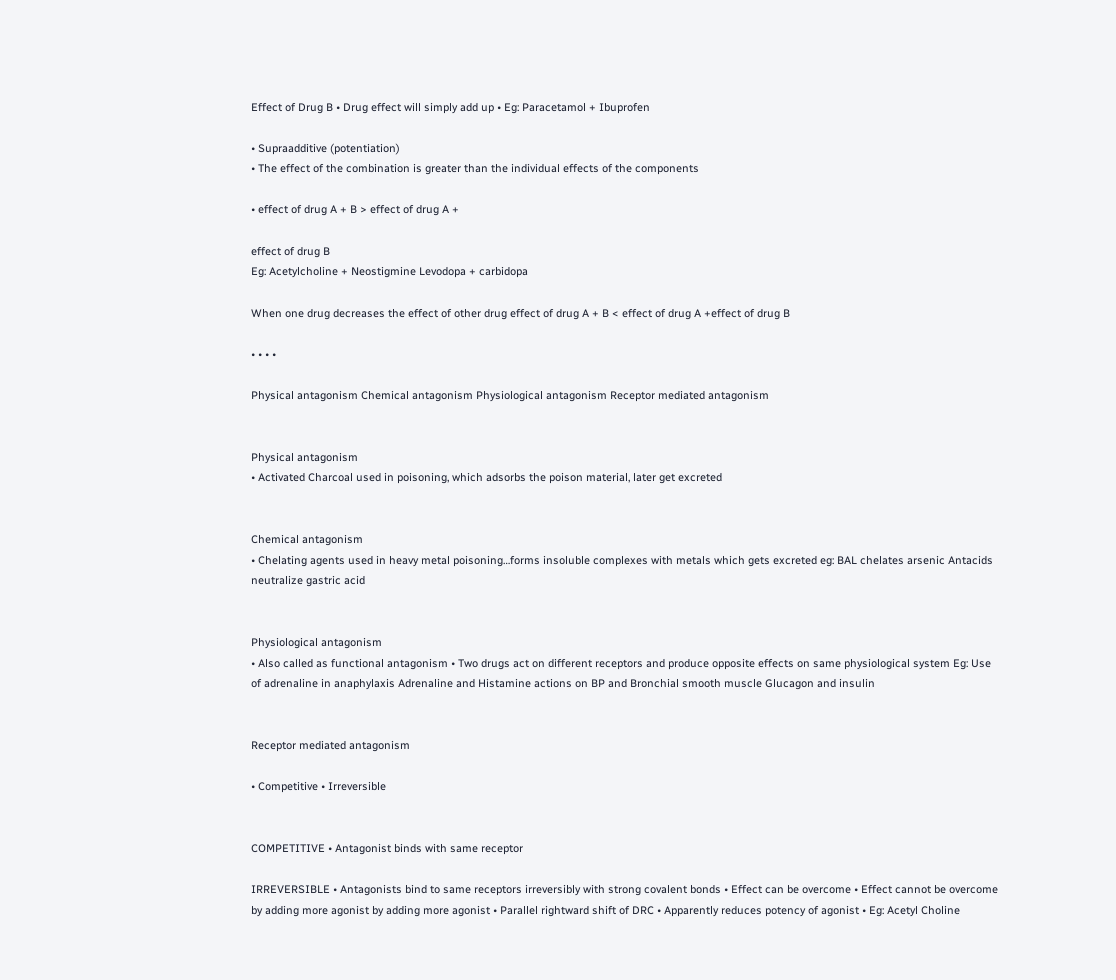Effect of Drug B • Drug effect will simply add up • Eg: Paracetamol + Ibuprofen

• Supraadditive (potentiation)
• The effect of the combination is greater than the individual effects of the components

• effect of drug A + B > effect of drug A +

effect of drug B
Eg: Acetylcholine + Neostigmine Levodopa + carbidopa

When one drug decreases the effect of other drug effect of drug A + B < effect of drug A +effect of drug B

• • • •

Physical antagonism Chemical antagonism Physiological antagonism Receptor mediated antagonism


Physical antagonism
• Activated Charcoal used in poisoning, which adsorbs the poison material, later get excreted


Chemical antagonism
• Chelating agents used in heavy metal poisoning…forms insoluble complexes with metals which gets excreted eg: BAL chelates arsenic Antacids neutralize gastric acid


Physiological antagonism
• Also called as functional antagonism • Two drugs act on different receptors and produce opposite effects on same physiological system Eg: Use of adrenaline in anaphylaxis Adrenaline and Histamine actions on BP and Bronchial smooth muscle Glucagon and insulin


Receptor mediated antagonism

• Competitive • Irreversible


COMPETITIVE • Antagonist binds with same receptor

IRREVERSIBLE • Antagonists bind to same receptors irreversibly with strong covalent bonds • Effect can be overcome • Effect cannot be overcome by adding more agonist by adding more agonist • Parallel rightward shift of DRC • Apparently reduces potency of agonist • Eg: Acetyl Choline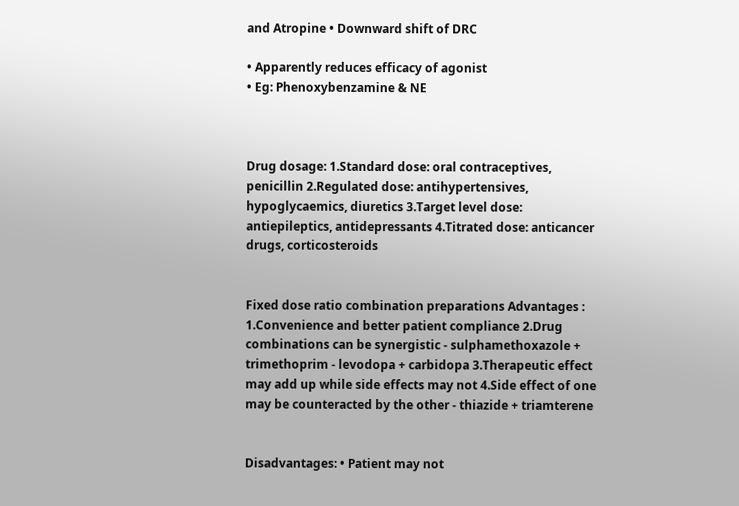and Atropine • Downward shift of DRC

• Apparently reduces efficacy of agonist
• Eg: Phenoxybenzamine & NE



Drug dosage: 1.Standard dose: oral contraceptives, penicillin 2.Regulated dose: antihypertensives, hypoglycaemics, diuretics 3.Target level dose: antiepileptics, antidepressants 4.Titrated dose: anticancer drugs, corticosteroids


Fixed dose ratio combination preparations Advantages : 1.Convenience and better patient compliance 2.Drug combinations can be synergistic - sulphamethoxazole + trimethoprim - levodopa + carbidopa 3.Therapeutic effect may add up while side effects may not 4.Side effect of one may be counteracted by the other - thiazide + triamterene


Disadvantages: • Patient may not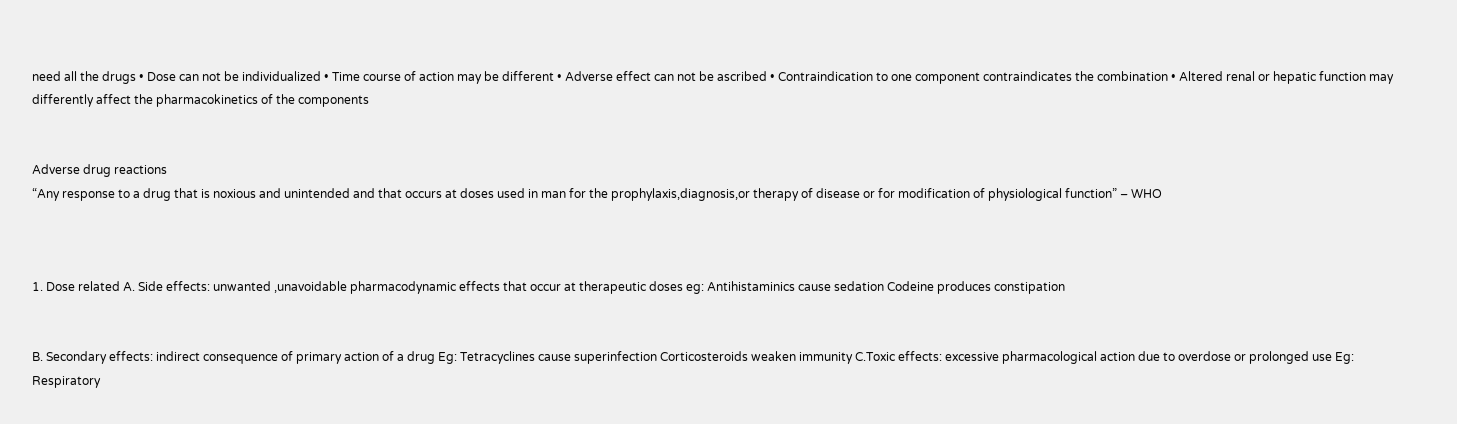need all the drugs • Dose can not be individualized • Time course of action may be different • Adverse effect can not be ascribed • Contraindication to one component contraindicates the combination • Altered renal or hepatic function may differently affect the pharmacokinetics of the components


Adverse drug reactions
“Any response to a drug that is noxious and unintended and that occurs at doses used in man for the prophylaxis,diagnosis,or therapy of disease or for modification of physiological function” – WHO



1. Dose related A. Side effects: unwanted ,unavoidable pharmacodynamic effects that occur at therapeutic doses eg: Antihistaminics cause sedation Codeine produces constipation


B. Secondary effects: indirect consequence of primary action of a drug Eg: Tetracyclines cause superinfection Corticosteroids weaken immunity C.Toxic effects: excessive pharmacological action due to overdose or prolonged use Eg: Respiratory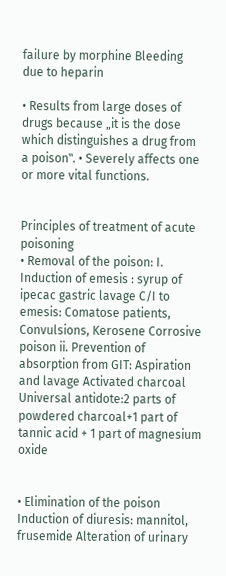failure by morphine Bleeding due to heparin

• Results from large doses of drugs because „it is the dose which distinguishes a drug from a poison‟. • Severely affects one or more vital functions.


Principles of treatment of acute poisoning
• Removal of the poison: I. Induction of emesis : syrup of ipecac gastric lavage C/I to emesis: Comatose patients, Convulsions, Kerosene Corrosive poison ii. Prevention of absorption from GIT: Aspiration and lavage Activated charcoal Universal antidote:2 parts of powdered charcoal+1 part of tannic acid + 1 part of magnesium oxide


• Elimination of the poison Induction of diuresis: mannitol, frusemide Alteration of urinary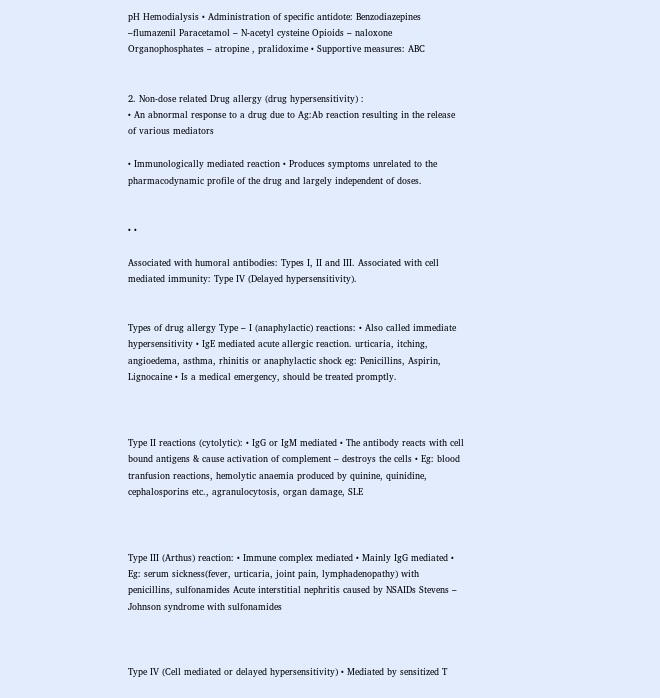pH Hemodialysis • Administration of specific antidote: Benzodiazepines –flumazenil Paracetamol – N-acetyl cysteine Opioids – naloxone Organophosphates – atropine , pralidoxime • Supportive measures: ABC


2. Non-dose related Drug allergy (drug hypersensitivity) :
• An abnormal response to a drug due to Ag:Ab reaction resulting in the release of various mediators

• Immunologically mediated reaction • Produces symptoms unrelated to the pharmacodynamic profile of the drug and largely independent of doses.


• •

Associated with humoral antibodies: Types I, II and III. Associated with cell mediated immunity: Type IV (Delayed hypersensitivity).


Types of drug allergy Type – I (anaphylactic) reactions: • Also called immediate hypersensitivity • IgE mediated acute allergic reaction. urticaria, itching, angioedema, asthma, rhinitis or anaphylactic shock eg: Penicillins, Aspirin, Lignocaine • Is a medical emergency, should be treated promptly.



Type II reactions (cytolytic): • IgG or IgM mediated • The antibody reacts with cell bound antigens & cause activation of complement – destroys the cells • Eg: blood tranfusion reactions, hemolytic anaemia produced by quinine, quinidine, cephalosporins etc., agranulocytosis, organ damage, SLE



Type III (Arthus) reaction: • Immune complex mediated • Mainly IgG mediated • Eg: serum sickness(fever, urticaria, joint pain, lymphadenopathy) with penicillins, sulfonamides Acute interstitial nephritis caused by NSAIDs Stevens – Johnson syndrome with sulfonamides



Type IV (Cell mediated or delayed hypersensitivity) • Mediated by sensitized T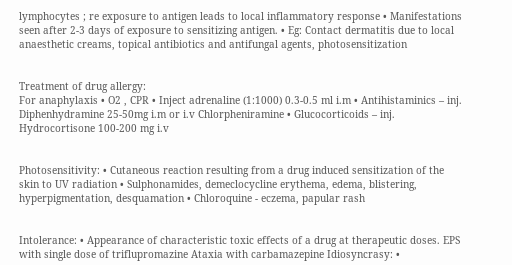lymphocytes ; re exposure to antigen leads to local inflammatory response • Manifestations seen after 2-3 days of exposure to sensitizing antigen. • Eg: Contact dermatitis due to local anaesthetic creams, topical antibiotics and antifungal agents, photosensitization


Treatment of drug allergy:
For anaphylaxis • O2 , CPR • Inject adrenaline (1:1000) 0.3-0.5 ml i.m • Antihistaminics – inj. Diphenhydramine 25-50mg i.m or i.v Chlorpheniramine • Glucocorticoids – inj. Hydrocortisone 100-200 mg i.v


Photosensitivity: • Cutaneous reaction resulting from a drug induced sensitization of the skin to UV radiation • Sulphonamides, demeclocycline erythema, edema, blistering, hyperpigmentation, desquamation • Chloroquine - eczema, papular rash


Intolerance: • Appearance of characteristic toxic effects of a drug at therapeutic doses. EPS with single dose of triflupromazine Ataxia with carbamazepine Idiosyncrasy: •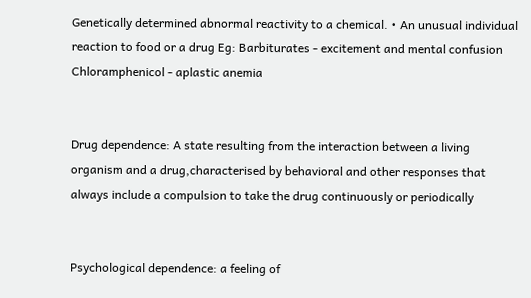Genetically determined abnormal reactivity to a chemical. • An unusual individual reaction to food or a drug Eg: Barbiturates - excitement and mental confusion Chloramphenicol - aplastic anemia


Drug dependence: A state resulting from the interaction between a living organism and a drug,characterised by behavioral and other responses that always include a compulsion to take the drug continuously or periodically


Psychological dependence: a feeling of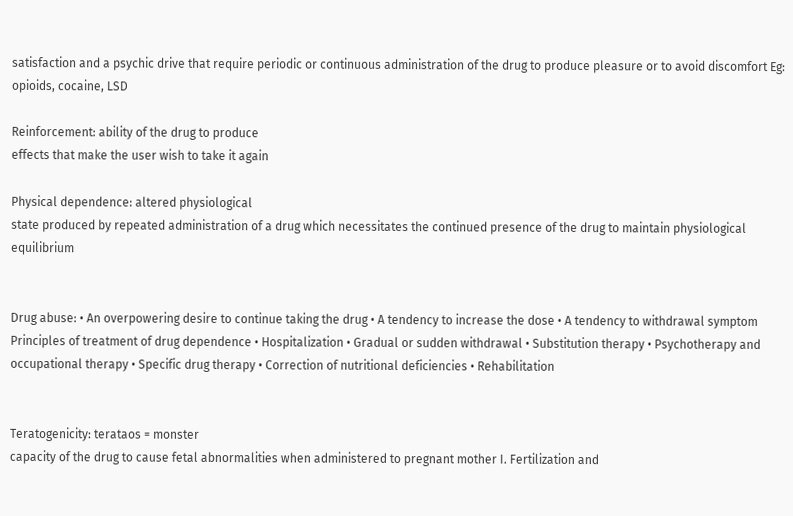satisfaction and a psychic drive that require periodic or continuous administration of the drug to produce pleasure or to avoid discomfort Eg: opioids, cocaine, LSD

Reinforcement: ability of the drug to produce
effects that make the user wish to take it again

Physical dependence: altered physiological
state produced by repeated administration of a drug which necessitates the continued presence of the drug to maintain physiological equilibrium


Drug abuse: • An overpowering desire to continue taking the drug • A tendency to increase the dose • A tendency to withdrawal symptom Principles of treatment of drug dependence • Hospitalization • Gradual or sudden withdrawal • Substitution therapy • Psychotherapy and occupational therapy • Specific drug therapy • Correction of nutritional deficiencies • Rehabilitation


Teratogenicity: terataos = monster
capacity of the drug to cause fetal abnormalities when administered to pregnant mother I. Fertilization and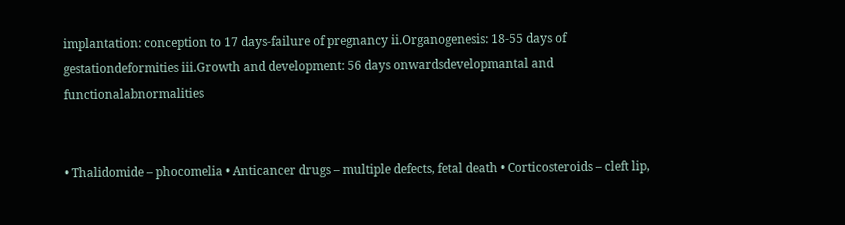implantation: conception to 17 days-failure of pregnancy ii.Organogenesis: 18-55 days of gestationdeformities iii.Growth and development: 56 days onwardsdevelopmantal and functionalabnormalities


• Thalidomide – phocomelia • Anticancer drugs – multiple defects, fetal death • Corticosteroids – cleft lip,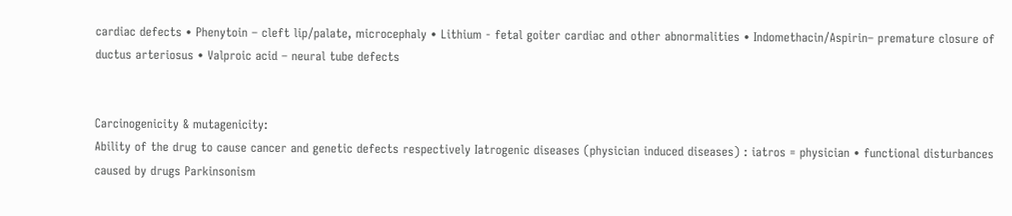cardiac defects • Phenytoin – cleft lip/palate, microcephaly • Lithium - fetal goiter cardiac and other abnormalities • Indomethacin/Aspirin– premature closure of ductus arteriosus • Valproic acid – neural tube defects


Carcinogenicity & mutagenicity:
Ability of the drug to cause cancer and genetic defects respectively Iatrogenic diseases (physician induced diseases) : iatros = physician • functional disturbances caused by drugs Parkinsonism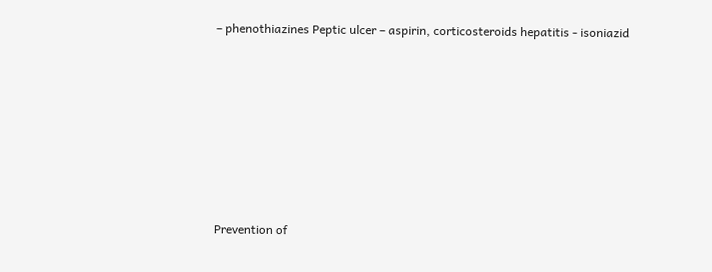– phenothiazines Peptic ulcer – aspirin, corticosteroids hepatitis - isoniazid








Prevention of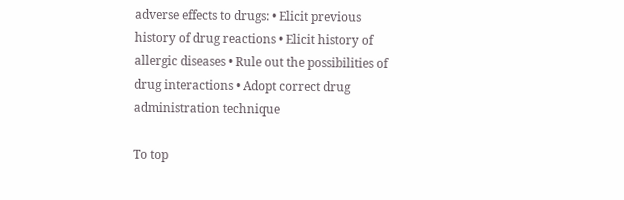adverse effects to drugs: • Elicit previous history of drug reactions • Elicit history of allergic diseases • Rule out the possibilities of drug interactions • Adopt correct drug administration technique

To top